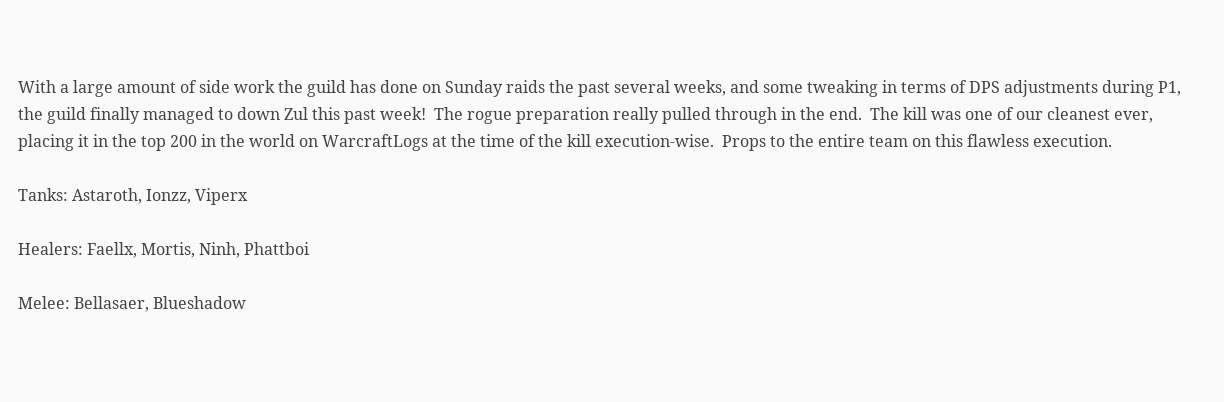With a large amount of side work the guild has done on Sunday raids the past several weeks, and some tweaking in terms of DPS adjustments during P1, the guild finally managed to down Zul this past week!  The rogue preparation really pulled through in the end.  The kill was one of our cleanest ever, placing it in the top 200 in the world on WarcraftLogs at the time of the kill execution-wise.  Props to the entire team on this flawless execution.

Tanks: Astaroth, Ionzz, Viperx

Healers: Faellx, Mortis, Ninh, Phattboi

Melee: Bellasaer, Blueshadow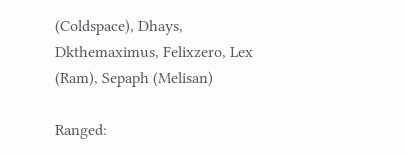(Coldspace), Dhays, Dkthemaximus, Felixzero, Lex (Ram), Sepaph (Melisan)

Ranged: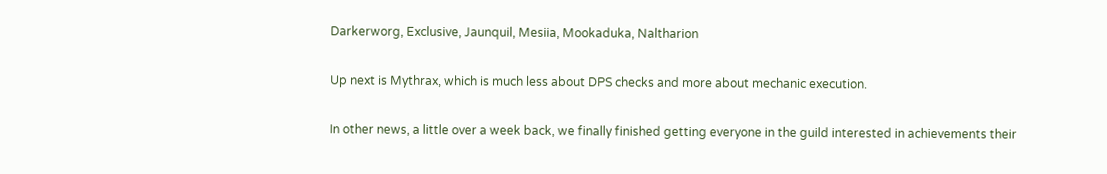Darkerworg, Exclusive, Jaunquil, Mesiia, Mookaduka, Naltharion

Up next is Mythrax, which is much less about DPS checks and more about mechanic execution.

In other news, a little over a week back, we finally finished getting everyone in the guild interested in achievements their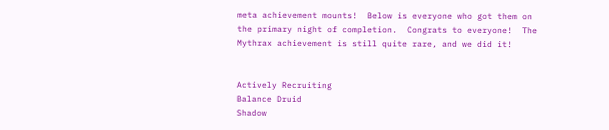meta achievement mounts!  Below is everyone who got them on the primary night of completion.  Congrats to everyone!  The Mythrax achievement is still quite rare, and we did it!


Actively Recruiting
Balance Druid
Shadow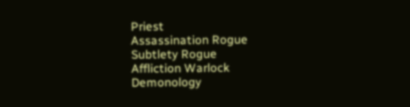Priest
Assassination Rogue
Subtlety Rogue
Affliction Warlock
Demonology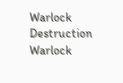Warlock
Destruction Warlock